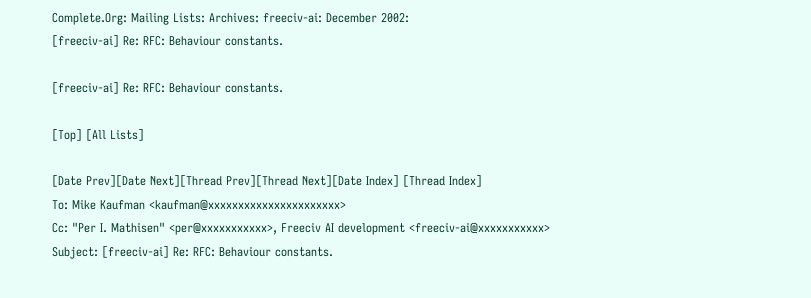Complete.Org: Mailing Lists: Archives: freeciv-ai: December 2002:
[freeciv-ai] Re: RFC: Behaviour constants.

[freeciv-ai] Re: RFC: Behaviour constants.

[Top] [All Lists]

[Date Prev][Date Next][Thread Prev][Thread Next][Date Index] [Thread Index]
To: Mike Kaufman <kaufman@xxxxxxxxxxxxxxxxxxxxxx>
Cc: "Per I. Mathisen" <per@xxxxxxxxxxx>, Freeciv AI development <freeciv-ai@xxxxxxxxxxx>
Subject: [freeciv-ai] Re: RFC: Behaviour constants.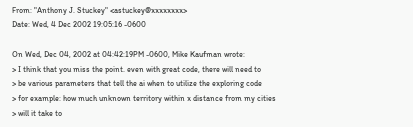From: "Anthony J. Stuckey" <astuckey@xxxxxxxx>
Date: Wed, 4 Dec 2002 19:05:16 -0600

On Wed, Dec 04, 2002 at 04:42:19PM -0600, Mike Kaufman wrote:
> I think that you miss the point. even with great code, there will need to
> be various parameters that tell the ai when to utilize the exploring code
> for example: how much unknown territory within x distance from my cities
> will it take to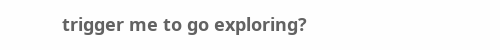trigger me to go exploring?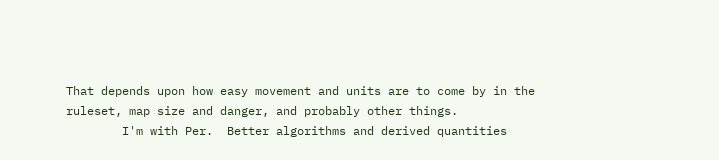That depends upon how easy movement and units are to come by in the
ruleset, map size and danger, and probably other things.
        I'm with Per.  Better algorithms and derived quantities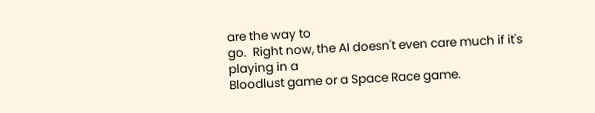are the way to
go.  Right now, the AI doesn't even care much if it's playing in a
Bloodlust game or a Space Race game.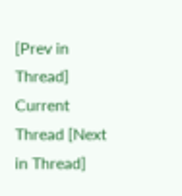[Prev in Thread] Current Thread [Next in Thread]